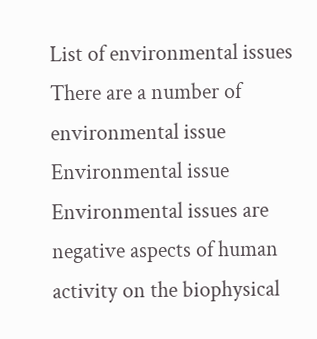List of environmental issues
There are a number of environmental issue
Environmental issue
Environmental issues are negative aspects of human activity on the biophysical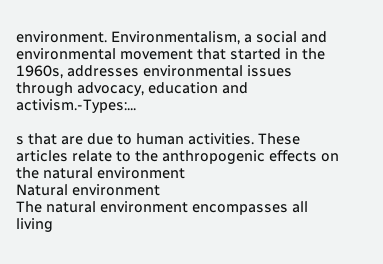environment. Environmentalism, a social and environmental movement that started in the 1960s, addresses environmental issues through advocacy, education and activism.-Types:...

s that are due to human activities. These articles relate to the anthropogenic effects on the natural environment
Natural environment
The natural environment encompasses all living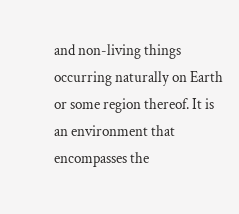and non-living things occurring naturally on Earth or some region thereof. It is an environment that encompasses the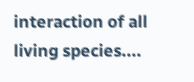interaction of all living species....